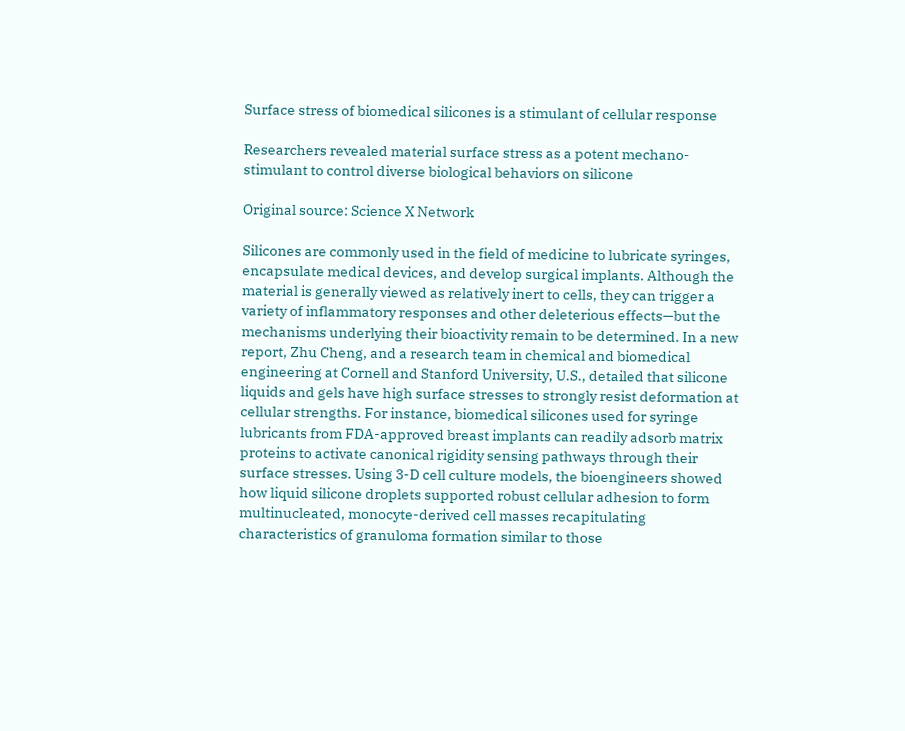Surface stress of biomedical silicones is a stimulant of cellular response

Researchers revealed material surface stress as a potent mechano-stimulant to control diverse biological behaviors on silicone

Original source: Science X Network

Silicones are commonly used in the field of medicine to lubricate syringes, encapsulate medical devices, and develop surgical implants. Although the material is generally viewed as relatively inert to cells, they can trigger a variety of inflammatory responses and other deleterious effects—but the mechanisms underlying their bioactivity remain to be determined. In a new report, Zhu Cheng, and a research team in chemical and biomedical engineering at Cornell and Stanford University, U.S., detailed that silicone liquids and gels have high surface stresses to strongly resist deformation at cellular strengths. For instance, biomedical silicones used for syringe lubricants from FDA-approved breast implants can readily adsorb matrix proteins to activate canonical rigidity sensing pathways through their surface stresses. Using 3-D cell culture models, the bioengineers showed how liquid silicone droplets supported robust cellular adhesion to form multinucleated, monocyte-derived cell masses recapitulating characteristics of granuloma formation similar to those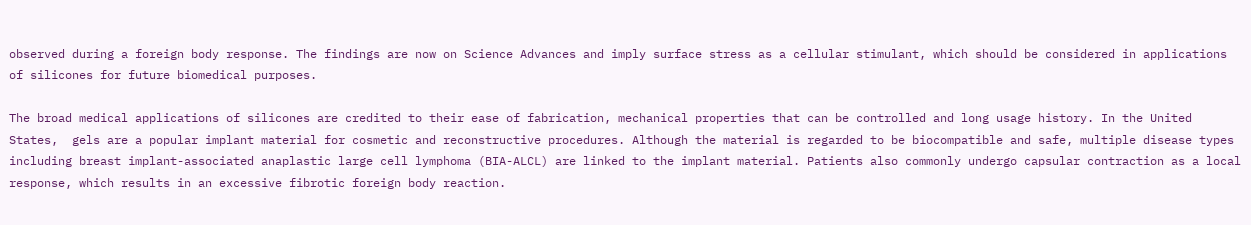observed during a foreign body response. The findings are now on Science Advances and imply surface stress as a cellular stimulant, which should be considered in applications of silicones for future biomedical purposes.

The broad medical applications of silicones are credited to their ease of fabrication, mechanical properties that can be controlled and long usage history. In the United States,  gels are a popular implant material for cosmetic and reconstructive procedures. Although the material is regarded to be biocompatible and safe, multiple disease types including breast implant-associated anaplastic large cell lymphoma (BIA-ALCL) are linked to the implant material. Patients also commonly undergo capsular contraction as a local response, which results in an excessive fibrotic foreign body reaction.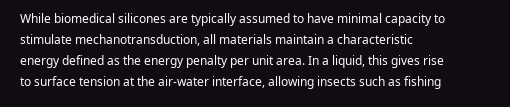While biomedical silicones are typically assumed to have minimal capacity to stimulate mechanotransduction, all materials maintain a characteristic  energy defined as the energy penalty per unit area. In a liquid, this gives rise to surface tension at the air-water interface, allowing insects such as fishing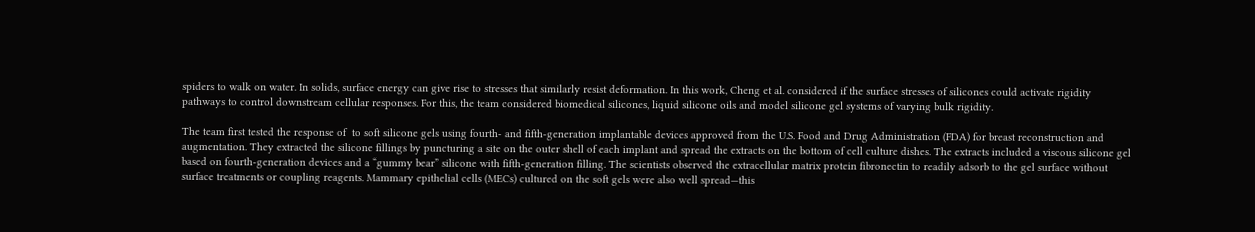spiders to walk on water. In solids, surface energy can give rise to stresses that similarly resist deformation. In this work, Cheng et al. considered if the surface stresses of silicones could activate rigidity pathways to control downstream cellular responses. For this, the team considered biomedical silicones, liquid silicone oils and model silicone gel systems of varying bulk rigidity.

The team first tested the response of  to soft silicone gels using fourth- and fifth-generation implantable devices approved from the U.S. Food and Drug Administration (FDA) for breast reconstruction and augmentation. They extracted the silicone fillings by puncturing a site on the outer shell of each implant and spread the extracts on the bottom of cell culture dishes. The extracts included a viscous silicone gel based on fourth-generation devices and a “gummy bear” silicone with fifth-generation filling. The scientists observed the extracellular matrix protein fibronectin to readily adsorb to the gel surface without surface treatments or coupling reagents. Mammary epithelial cells (MECs) cultured on the soft gels were also well spread—this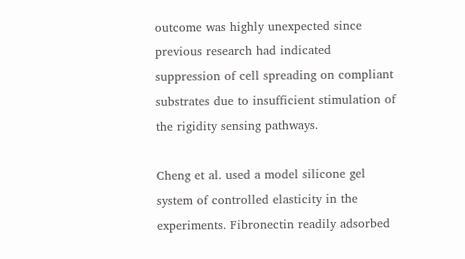outcome was highly unexpected since previous research had indicated suppression of cell spreading on compliant substrates due to insufficient stimulation of the rigidity sensing pathways.

Cheng et al. used a model silicone gel system of controlled elasticity in the experiments. Fibronectin readily adsorbed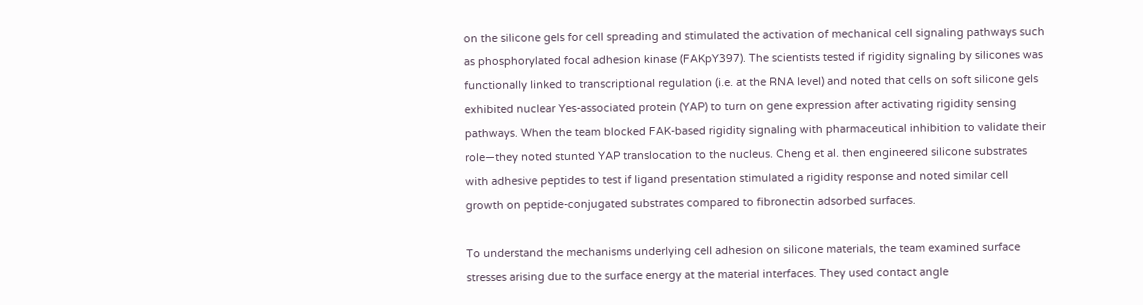on the silicone gels for cell spreading and stimulated the activation of mechanical cell signaling pathways such as phosphorylated focal adhesion kinase (FAKpY397). The scientists tested if rigidity signaling by silicones was functionally linked to transcriptional regulation (i.e. at the RNA level) and noted that cells on soft silicone gels exhibited nuclear Yes-associated protein (YAP) to turn on gene expression after activating rigidity sensing pathways. When the team blocked FAK-based rigidity signaling with pharmaceutical inhibition to validate their role—they noted stunted YAP translocation to the nucleus. Cheng et al. then engineered silicone substrates with adhesive peptides to test if ligand presentation stimulated a rigidity response and noted similar cell growth on peptide-conjugated substrates compared to fibronectin adsorbed surfaces.

To understand the mechanisms underlying cell adhesion on silicone materials, the team examined surface stresses arising due to the surface energy at the material interfaces. They used contact angle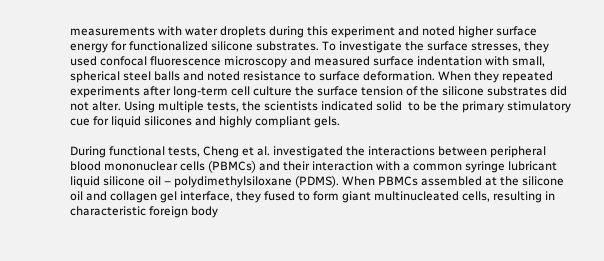measurements with water droplets during this experiment and noted higher surface energy for functionalized silicone substrates. To investigate the surface stresses, they used confocal fluorescence microscopy and measured surface indentation with small, spherical steel balls and noted resistance to surface deformation. When they repeated experiments after long-term cell culture the surface tension of the silicone substrates did not alter. Using multiple tests, the scientists indicated solid  to be the primary stimulatory cue for liquid silicones and highly compliant gels.

During functional tests, Cheng et al. investigated the interactions between peripheral blood mononuclear cells (PBMCs) and their interaction with a common syringe lubricant liquid silicone oil – polydimethylsiloxane (PDMS). When PBMCs assembled at the silicone oil and collagen gel interface, they fused to form giant multinucleated cells, resulting in characteristic foreign body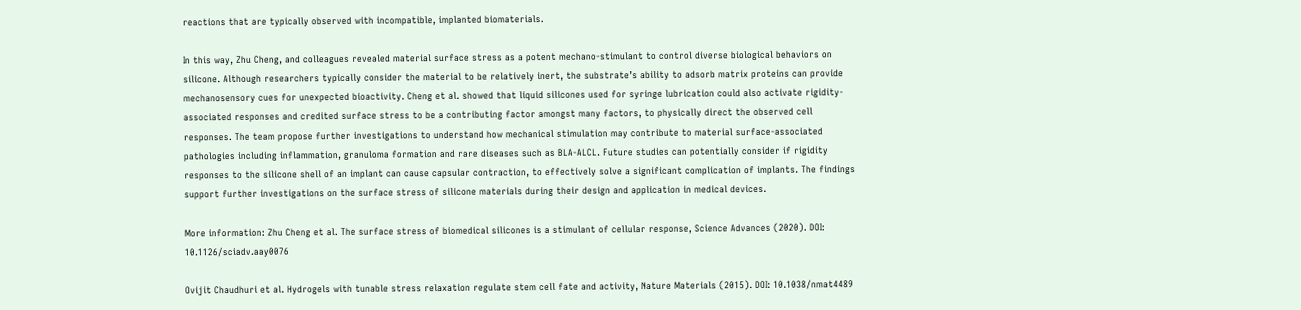reactions that are typically observed with incompatible, implanted biomaterials.

In this way, Zhu Cheng, and colleagues revealed material surface stress as a potent mechano-stimulant to control diverse biological behaviors on silicone. Although researchers typically consider the material to be relatively inert, the substrate’s ability to adsorb matrix proteins can provide mechanosensory cues for unexpected bioactivity. Cheng et al. showed that liquid silicones used for syringe lubrication could also activate rigidity-associated responses and credited surface stress to be a contributing factor amongst many factors, to physically direct the observed cell responses. The team propose further investigations to understand how mechanical stimulation may contribute to material surface-associated pathologies including inflammation, granuloma formation and rare diseases such as BLA-ALCL. Future studies can potentially consider if rigidity responses to the silicone shell of an implant can cause capsular contraction, to effectively solve a significant complication of implants. The findings support further investigations on the surface stress of silicone materials during their design and application in medical devices.

More information: Zhu Cheng et al. The surface stress of biomedical silicones is a stimulant of cellular response, Science Advances (2020). DOI: 10.1126/sciadv.aay0076

Ovijit Chaudhuri et al. Hydrogels with tunable stress relaxation regulate stem cell fate and activity, Nature Materials (2015). DOI: 10.1038/nmat4489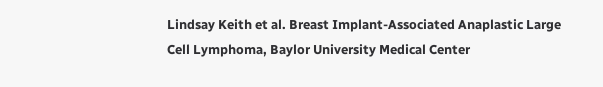Lindsay Keith et al. Breast Implant-Associated Anaplastic Large Cell Lymphoma, Baylor University Medical Center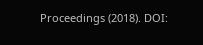Proceedings (2018). DOI: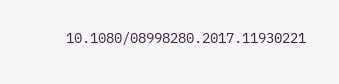10.1080/08998280.2017.11930221